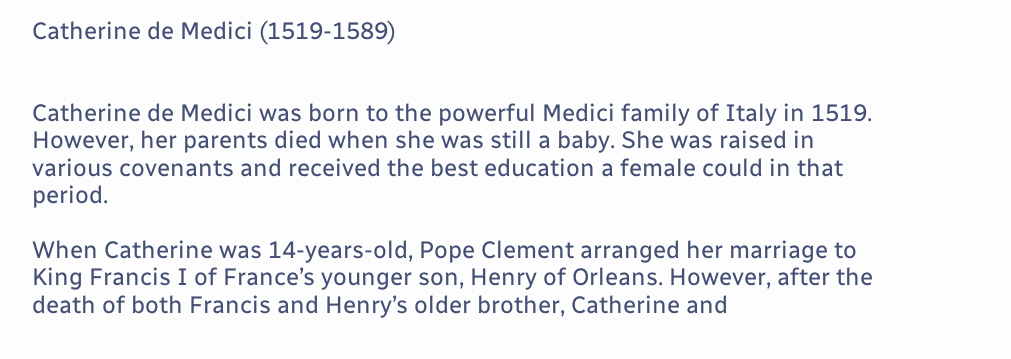Catherine de Medici (1519-1589)


Catherine de Medici was born to the powerful Medici family of Italy in 1519. However, her parents died when she was still a baby. She was raised in various covenants and received the best education a female could in that period.

When Catherine was 14-years-old, Pope Clement arranged her marriage to King Francis I of France’s younger son, Henry of Orleans. However, after the death of both Francis and Henry’s older brother, Catherine and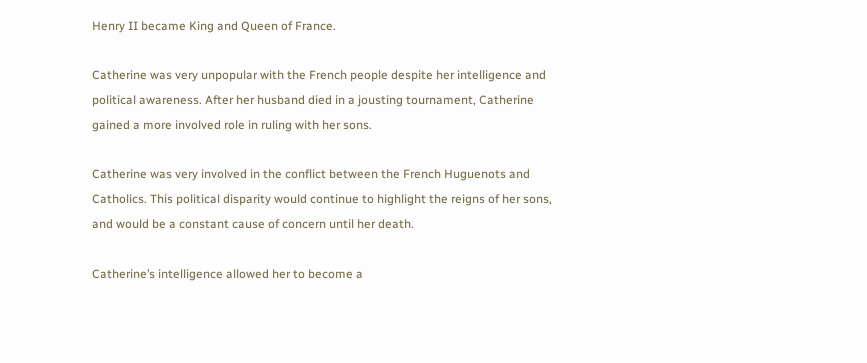Henry II became King and Queen of France.

Catherine was very unpopular with the French people despite her intelligence and political awareness. After her husband died in a jousting tournament, Catherine gained a more involved role in ruling with her sons.

Catherine was very involved in the conflict between the French Huguenots and Catholics. This political disparity would continue to highlight the reigns of her sons, and would be a constant cause of concern until her death.

Catherine’s intelligence allowed her to become a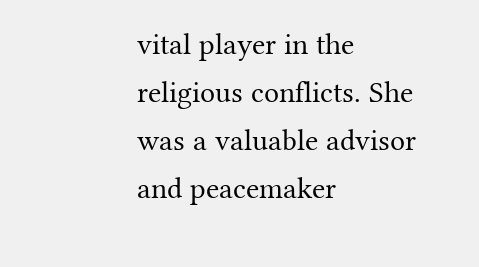vital player in the religious conflicts. She was a valuable advisor and peacemaker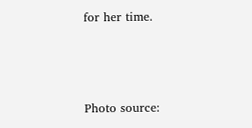for her time.



Photo source: